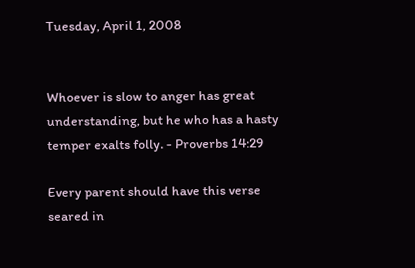Tuesday, April 1, 2008


Whoever is slow to anger has great understanding, but he who has a hasty temper exalts folly. - Proverbs 14:29

Every parent should have this verse seared in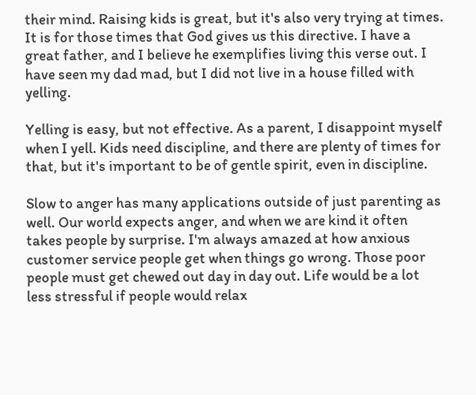their mind. Raising kids is great, but it's also very trying at times. It is for those times that God gives us this directive. I have a great father, and I believe he exemplifies living this verse out. I have seen my dad mad, but I did not live in a house filled with yelling.

Yelling is easy, but not effective. As a parent, I disappoint myself when I yell. Kids need discipline, and there are plenty of times for that, but it's important to be of gentle spirit, even in discipline.

Slow to anger has many applications outside of just parenting as well. Our world expects anger, and when we are kind it often takes people by surprise. I'm always amazed at how anxious customer service people get when things go wrong. Those poor people must get chewed out day in day out. Life would be a lot less stressful if people would relax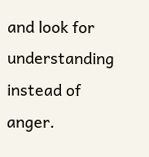and look for understanding instead of anger.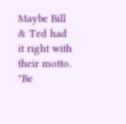Maybe Bill & Ted had it right with their motto. "Be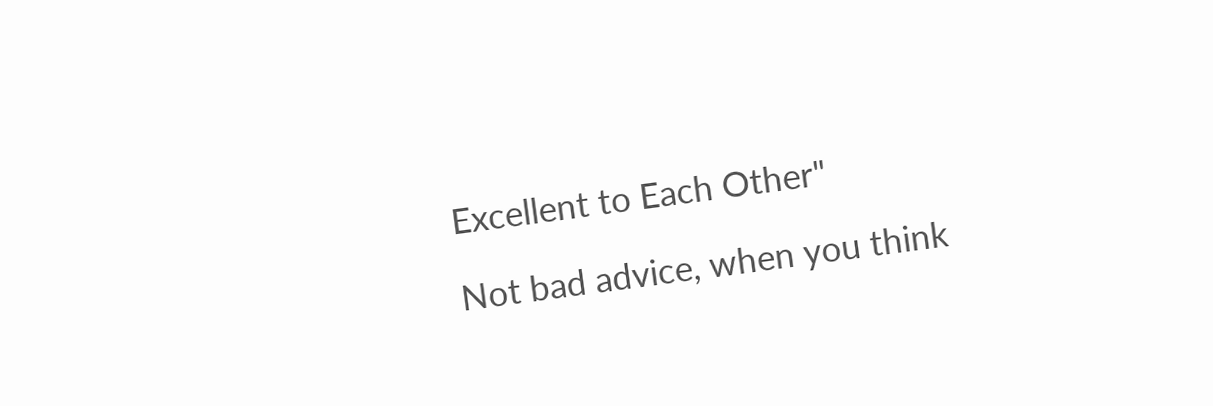Excellent to Each Other"

Not bad advice, when you think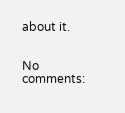about it.


No comments: